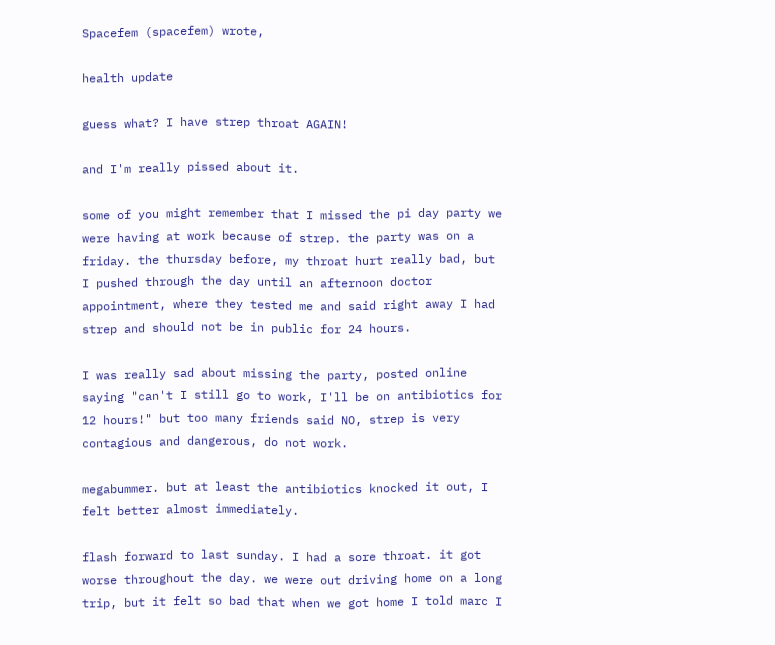Spacefem (spacefem) wrote,

health update

guess what? I have strep throat AGAIN!

and I'm really pissed about it.

some of you might remember that I missed the pi day party we were having at work because of strep. the party was on a friday. the thursday before, my throat hurt really bad, but I pushed through the day until an afternoon doctor appointment, where they tested me and said right away I had strep and should not be in public for 24 hours.

I was really sad about missing the party, posted online saying "can't I still go to work, I'll be on antibiotics for 12 hours!" but too many friends said NO, strep is very contagious and dangerous, do not work.

megabummer. but at least the antibiotics knocked it out, I felt better almost immediately.

flash forward to last sunday. I had a sore throat. it got worse throughout the day. we were out driving home on a long trip, but it felt so bad that when we got home I told marc I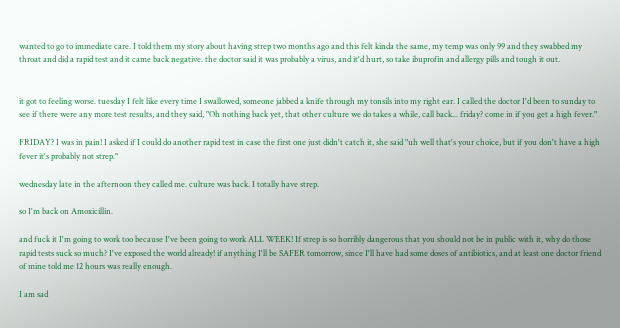wanted to go to immediate care. I told them my story about having strep two months ago and this felt kinda the same, my temp was only 99 and they swabbed my throat and did a rapid test and it came back negative. the doctor said it was probably a virus, and it'd hurt, so take ibuprofin and allergy pills and tough it out.


it got to feeling worse. tuesday I felt like every time I swallowed, someone jabbed a knife through my tonsils into my right ear. I called the doctor I'd been to sunday to see if there were any more test results, and they said, "Oh nothing back yet, that other culture we do takes a while, call back... friday? come in if you get a high fever."

FRIDAY? I was in pain! I asked if I could do another rapid test in case the first one just didn't catch it, she said "uh well that's your choice, but if you don't have a high fever it's probably not strep."

wednesday late in the afternoon they called me. culture was back. I totally have strep.

so I'm back on Amoxicillin.

and fuck it I'm going to work too because I've been going to work ALL WEEK! If strep is so horribly dangerous that you should not be in public with it, why do those rapid tests suck so much? I've exposed the world already! if anything I'll be SAFER tomorrow, since I'll have had some doses of antibiotics, and at least one doctor friend of mine told me 12 hours was really enough.

I am sad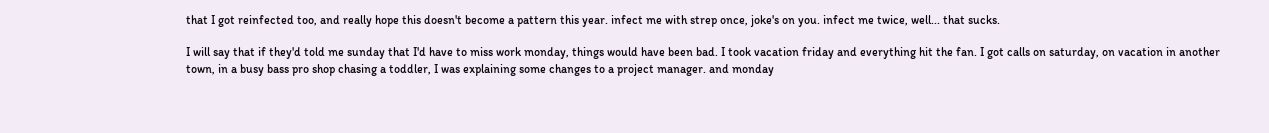that I got reinfected too, and really hope this doesn't become a pattern this year. infect me with strep once, joke's on you. infect me twice, well... that sucks.

I will say that if they'd told me sunday that I'd have to miss work monday, things would have been bad. I took vacation friday and everything hit the fan. I got calls on saturday, on vacation in another town, in a busy bass pro shop chasing a toddler, I was explaining some changes to a project manager. and monday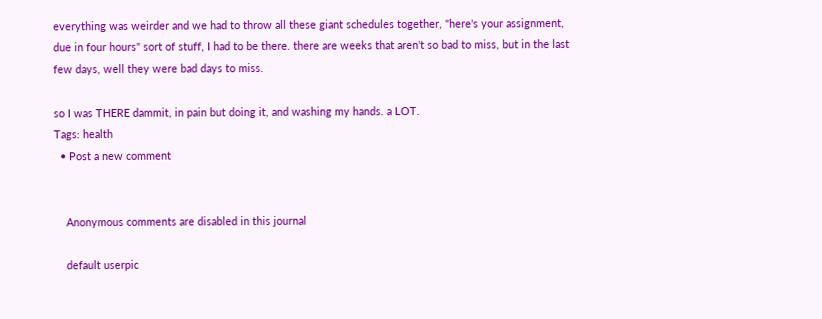everything was weirder and we had to throw all these giant schedules together, "here's your assignment, due in four hours" sort of stuff, I had to be there. there are weeks that aren't so bad to miss, but in the last few days, well they were bad days to miss.

so I was THERE dammit, in pain but doing it, and washing my hands. a LOT.
Tags: health
  • Post a new comment


    Anonymous comments are disabled in this journal

    default userpic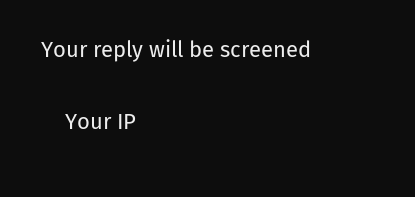Your reply will be screened

    Your IP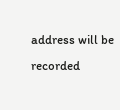address will be recorded